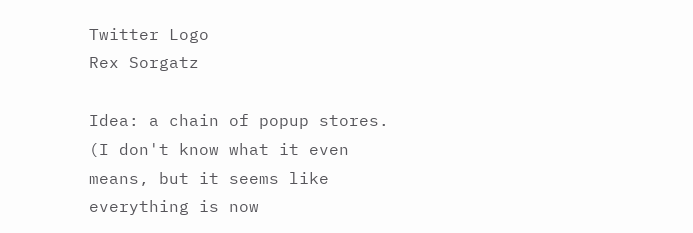Twitter Logo
Rex Sorgatz

Idea: a chain of popup stores. (I don't know what it even means, but it seems like everything is now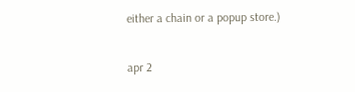either a chain or a popup store.)

apr 2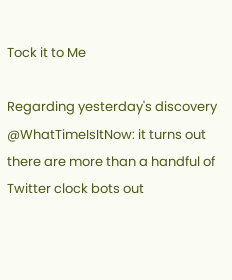Tock it to Me

Regarding yesterday's discovery @WhatTimeIsItNow: it turns out there are more than a handful of Twitter clock bots out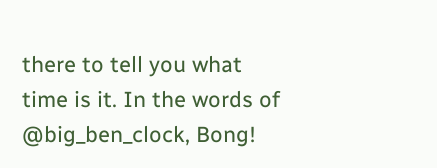there to tell you what time is it. In the words of @big_ben_clock, Bong!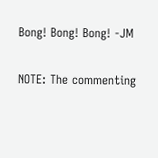Bong! Bong! Bong! -JM

NOTE: The commenting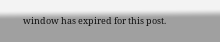window has expired for this post.